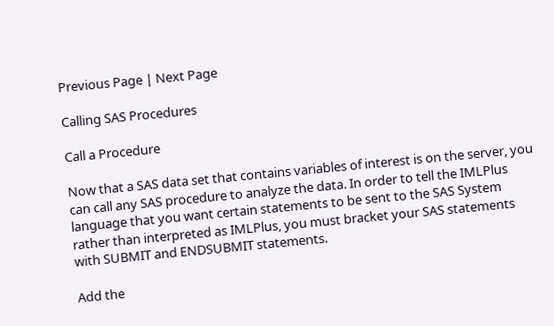Previous Page | Next Page

Calling SAS Procedures

Call a Procedure

Now that a SAS data set that contains variables of interest is on the server, you can call any SAS procedure to analyze the data. In order to tell the IMLPlus language that you want certain statements to be sent to the SAS System rather than interpreted as IMLPlus, you must bracket your SAS statements with SUBMIT and ENDSUBMIT statements.

Add the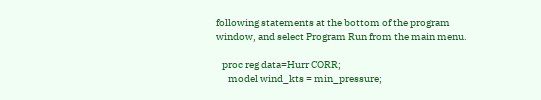following statements at the bottom of the program window, and select Program Run from the main menu.

   proc reg data=Hurr CORR;
      model wind_kts = min_pressure;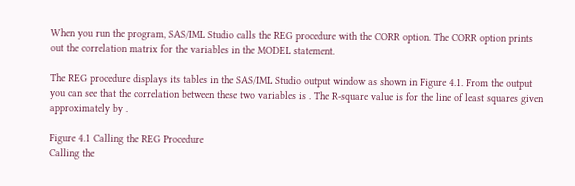When you run the program, SAS/IML Studio calls the REG procedure with the CORR option. The CORR option prints out the correlation matrix for the variables in the MODEL statement.

The REG procedure displays its tables in the SAS/IML Studio output window as shown in Figure 4.1. From the output you can see that the correlation between these two variables is . The R-square value is for the line of least squares given approximately by .

Figure 4.1 Calling the REG Procedure
Calling the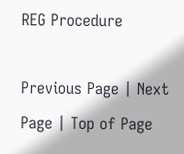REG Procedure

Previous Page | Next Page | Top of Page